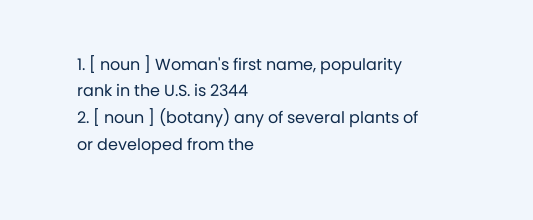1. [ noun ] Woman's first name, popularity rank in the U.S. is 2344
2. [ noun ] (botany) any of several plants of or developed from the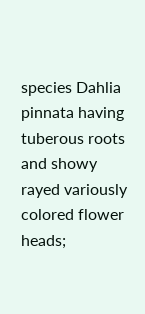species Dahlia pinnata having tuberous roots and showy rayed variously colored flower heads;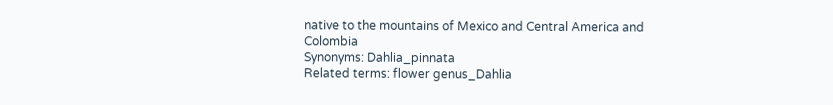native to the mountains of Mexico and Central America and Colombia
Synonyms: Dahlia_pinnata
Related terms: flower genus_Dahlia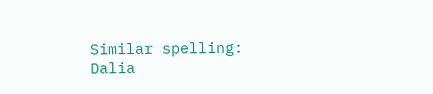Similar spelling:   Dalia